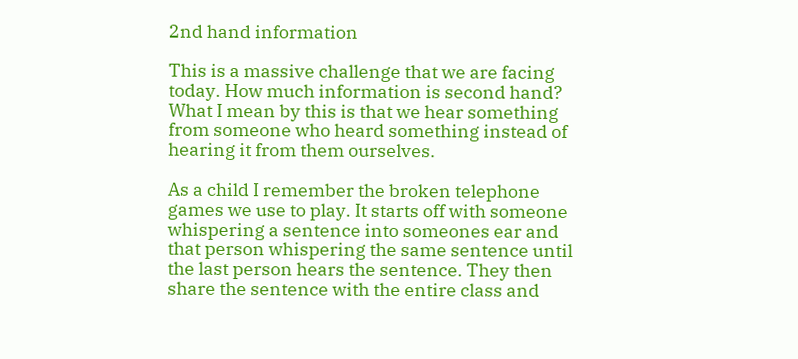2nd hand information

This is a massive challenge that we are facing today. How much information is second hand? What I mean by this is that we hear something from someone who heard something instead of hearing it from them ourselves.

As a child I remember the broken telephone games we use to play. It starts off with someone whispering a sentence into someones ear and that person whispering the same sentence until the last person hears the sentence. They then share the sentence with the entire class and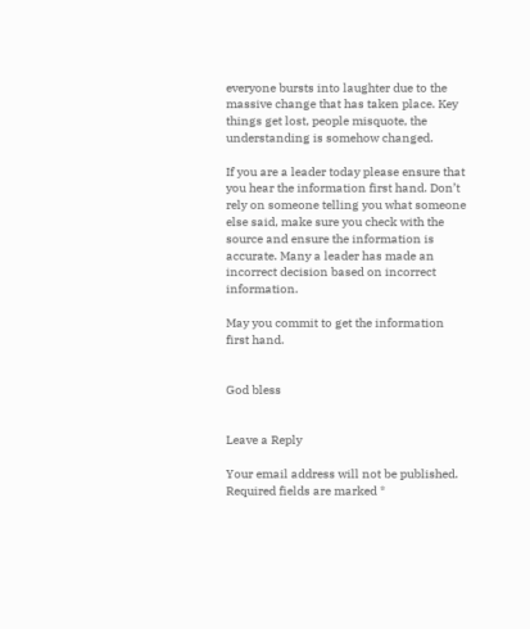everyone bursts into laughter due to the massive change that has taken place. Key things get lost, people misquote, the understanding is somehow changed.

If you are a leader today please ensure that you hear the information first hand. Don’t rely on someone telling you what someone else said, make sure you check with the source and ensure the information is accurate. Many a leader has made an incorrect decision based on incorrect information.

May you commit to get the information first hand.


God bless


Leave a Reply

Your email address will not be published. Required fields are marked *